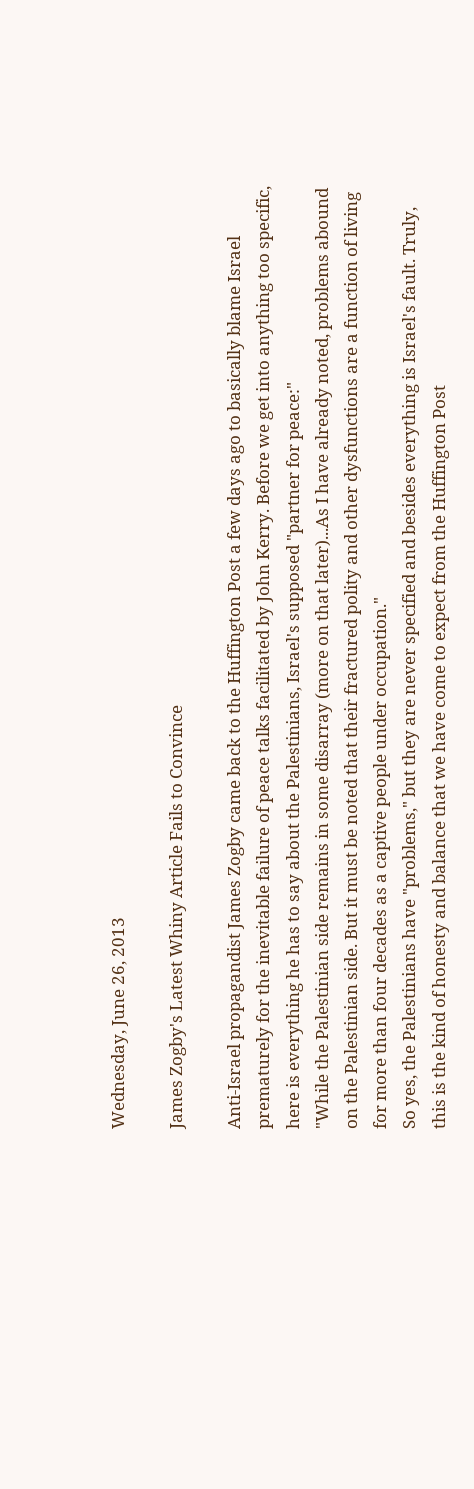Wednesday, June 26, 2013

James Zogby's Latest Whiny Article Fails to Convince

Anti-Israel propagandist James Zogby came back to the Huffington Post a few days ago to basically blame Israel prematurely for the inevitable failure of peace talks facilitated by John Kerry. Before we get into anything too specific, here is everything he has to say about the Palestinians, Israel's supposed "partner for peace:"
"While the Palestinian side remains in some disarray (more on that later)...As I have already noted, problems abound on the Palestinian side. But it must be noted that their fractured polity and other dysfunctions are a function of living for more than four decades as a captive people under occupation."
So yes, the Palestinians have "problems," but they are never specified and besides everything is Israel's fault. Truly, this is the kind of honesty and balance that we have come to expect from the Huffington Post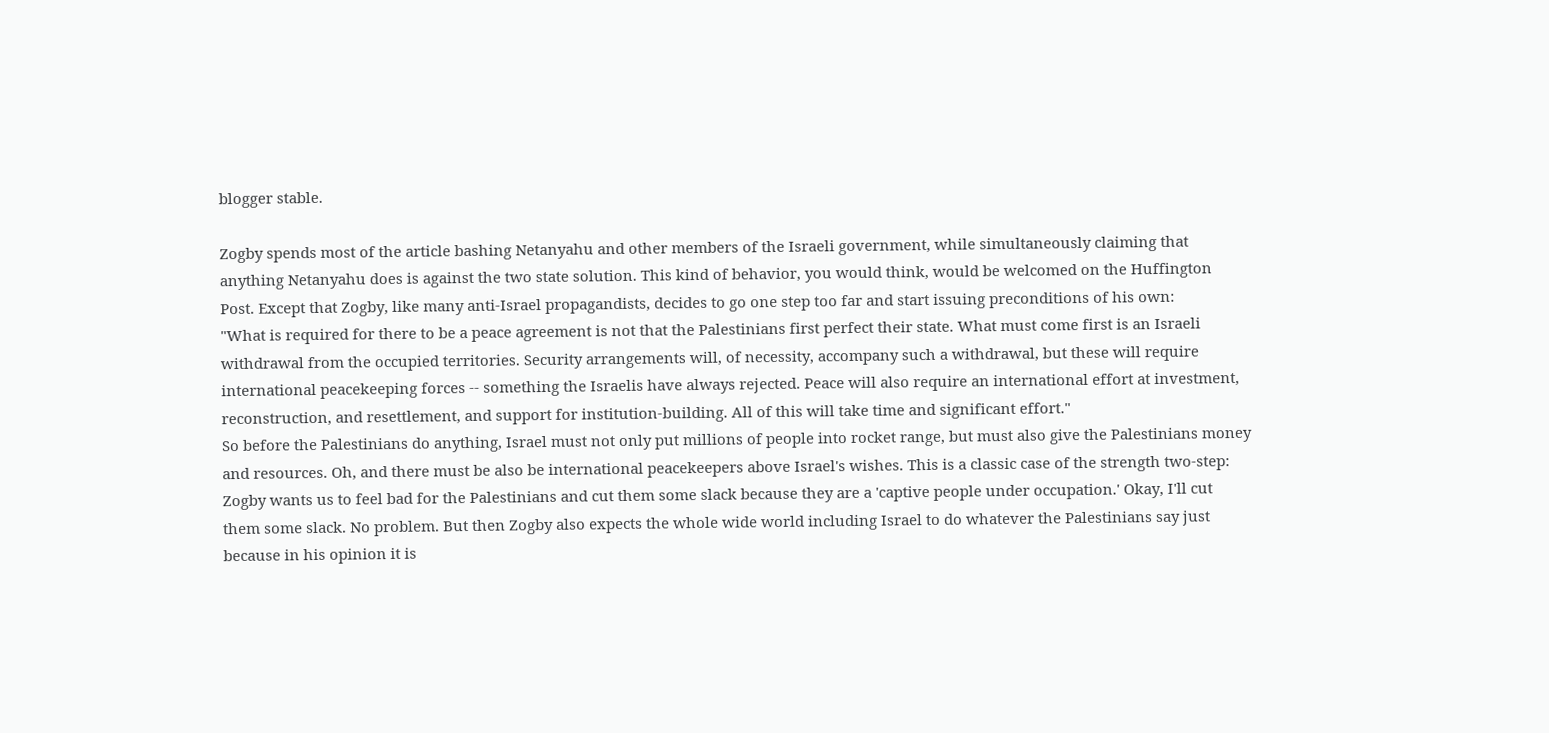blogger stable.

Zogby spends most of the article bashing Netanyahu and other members of the Israeli government, while simultaneously claiming that anything Netanyahu does is against the two state solution. This kind of behavior, you would think, would be welcomed on the Huffington Post. Except that Zogby, like many anti-Israel propagandists, decides to go one step too far and start issuing preconditions of his own:
"What is required for there to be a peace agreement is not that the Palestinians first perfect their state. What must come first is an Israeli withdrawal from the occupied territories. Security arrangements will, of necessity, accompany such a withdrawal, but these will require international peacekeeping forces -- something the Israelis have always rejected. Peace will also require an international effort at investment, reconstruction, and resettlement, and support for institution-building. All of this will take time and significant effort."
So before the Palestinians do anything, Israel must not only put millions of people into rocket range, but must also give the Palestinians money and resources. Oh, and there must be also be international peacekeepers above Israel's wishes. This is a classic case of the strength two-step: Zogby wants us to feel bad for the Palestinians and cut them some slack because they are a 'captive people under occupation.' Okay, I'll cut them some slack. No problem. But then Zogby also expects the whole wide world including Israel to do whatever the Palestinians say just because in his opinion it is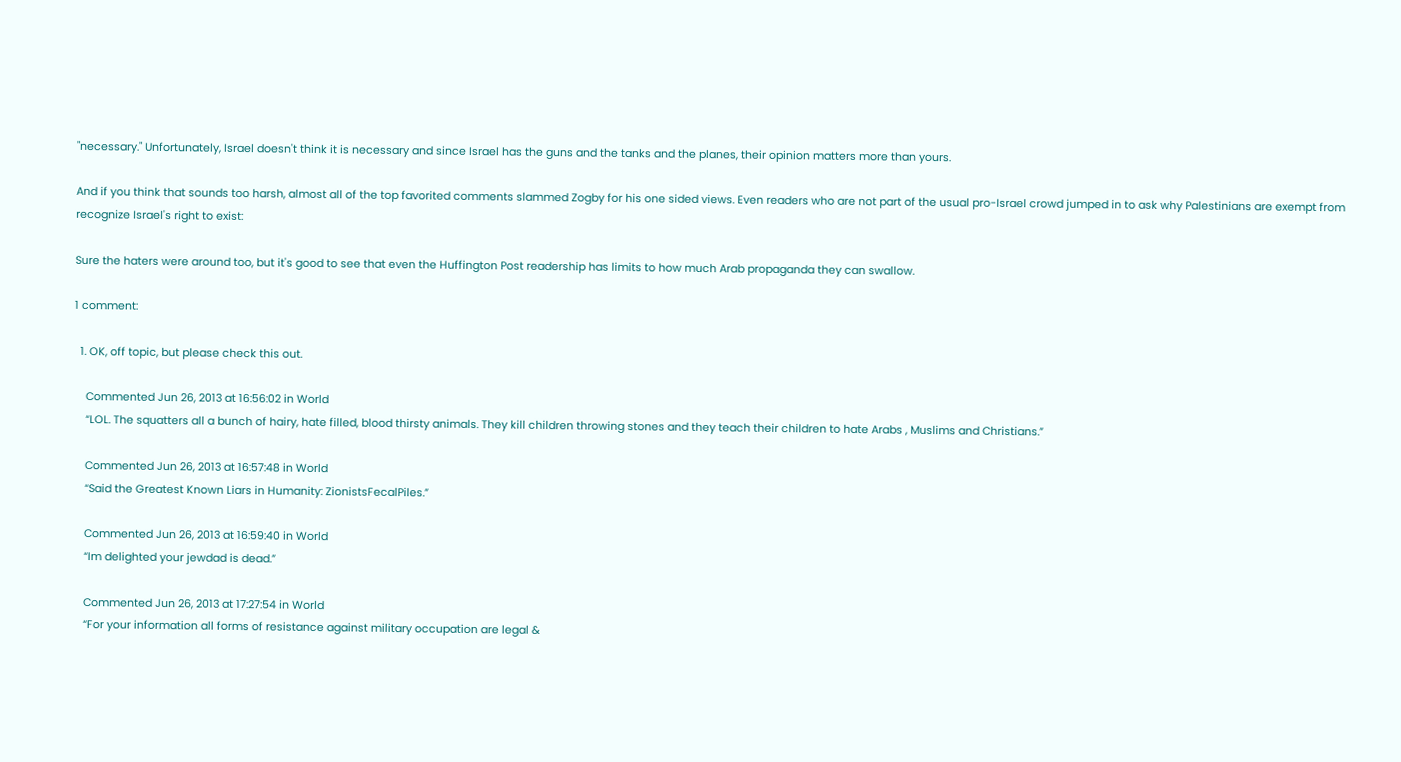"necessary." Unfortunately, Israel doesn't think it is necessary and since Israel has the guns and the tanks and the planes, their opinion matters more than yours.

And if you think that sounds too harsh, almost all of the top favorited comments slammed Zogby for his one sided views. Even readers who are not part of the usual pro-Israel crowd jumped in to ask why Palestinians are exempt from recognize Israel's right to exist:

Sure the haters were around too, but it's good to see that even the Huffington Post readership has limits to how much Arab propaganda they can swallow.

1 comment:

  1. OK, off topic, but please check this out.

    Commented Jun 26, 2013 at 16:56:02 in World
    “LOL. The squatters all a bunch of hairy, hate filled, blood thirsty animals. They kill children throwing stones and they teach their children to hate Arabs , Muslims and Christians.”

    Commented Jun 26, 2013 at 16:57:48 in World
    “Said the Greatest Known Liars in Humanity: ZionistsFecalPiles.”

    Commented Jun 26, 2013 at 16:59:40 in World
    “Im delighted your jewdad is dead.”

    Commented Jun 26, 2013 at 17:27:54 in World
    “For your information all forms of resistance against military occupation are legal &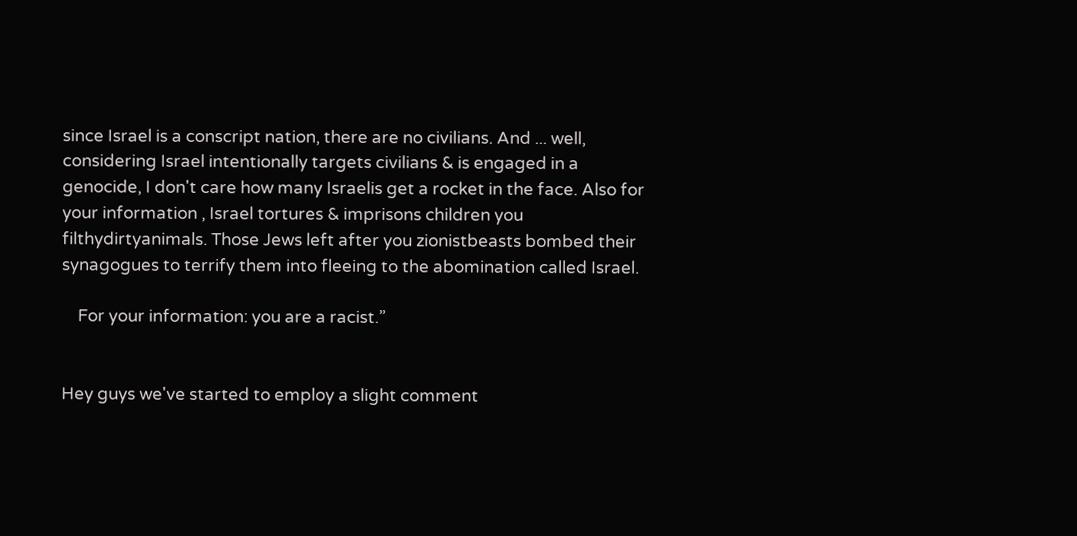since Israel is a conscript nation, there are no civilians. And ... well, considering Israel intentionally targets civilians & is engaged in a genocide, I don't care how many Israelis get a rocket in the face. Also for your information , Israel tortures & imprisons children you filthydirtyanimals. Those Jews left after you zionistbeasts bombed their synagogues to terrify them into fleeing to the abomination called Israel.

    For your information: you are a racist.”


Hey guys we've started to employ a slight comment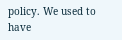policy. We used to have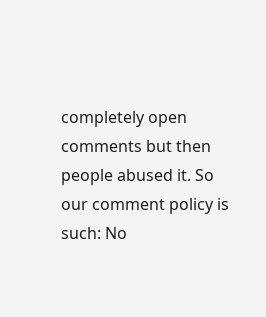completely open comments but then people abused it. So our comment policy is such: No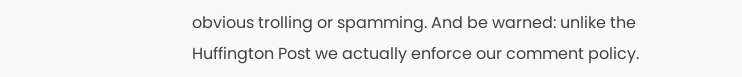obvious trolling or spamming. And be warned: unlike the Huffington Post we actually enforce our comment policy.